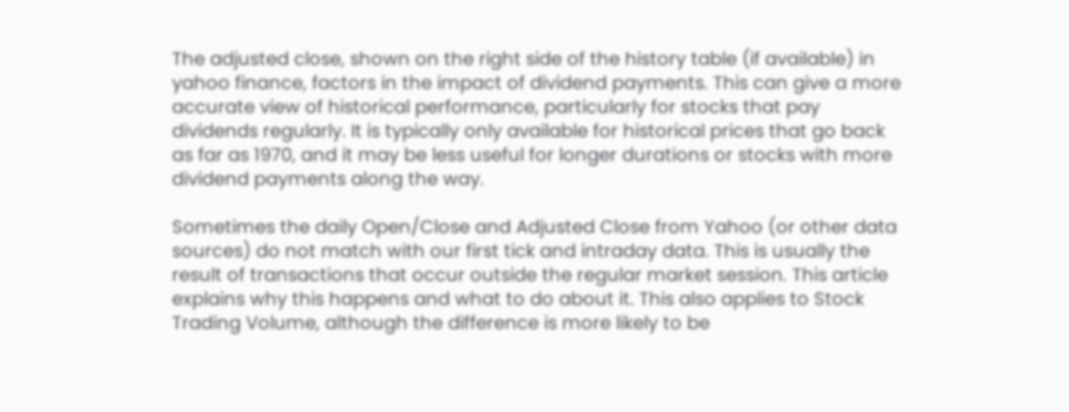The adjusted close, shown on the right side of the history table (if available) in yahoo finance, factors in the impact of dividend payments. This can give a more accurate view of historical performance, particularly for stocks that pay dividends regularly. It is typically only available for historical prices that go back as far as 1970, and it may be less useful for longer durations or stocks with more dividend payments along the way.

Sometimes the daily Open/Close and Adjusted Close from Yahoo (or other data sources) do not match with our first tick and intraday data. This is usually the result of transactions that occur outside the regular market session. This article explains why this happens and what to do about it. This also applies to Stock Trading Volume, although the difference is more likely to be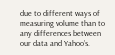due to different ways of measuring volume than to any differences between our data and Yahoo’s.